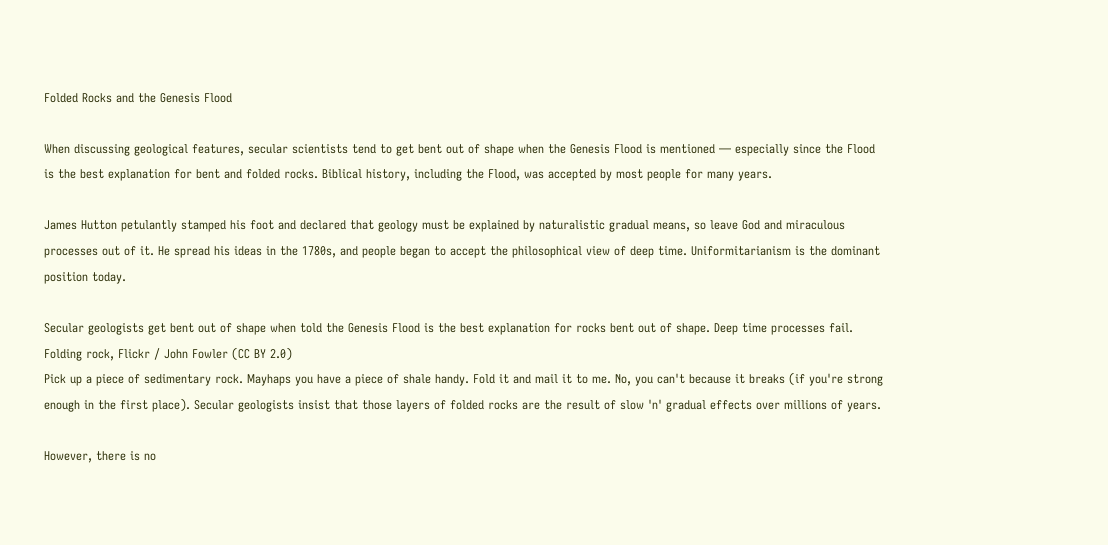Folded Rocks and the Genesis Flood

When discussing geological features, secular scientists tend to get bent out of shape when the Genesis Flood is mentioned — especially since the Flood is the best explanation for bent and folded rocks. Biblical history, including the Flood, was accepted by most people for many years.

James Hutton petulantly stamped his foot and declared that geology must be explained by naturalistic gradual means, so leave God and miraculous processes out of it. He spread his ideas in the 1780s, and people began to accept the philosophical view of deep time. Uniformitarianism is the dominant position today.

Secular geologists get bent out of shape when told the Genesis Flood is the best explanation for rocks bent out of shape. Deep time processes fail.
Folding rock, Flickr / John Fowler (CC BY 2.0)
Pick up a piece of sedimentary rock. Mayhaps you have a piece of shale handy. Fold it and mail it to me. No, you can't because it breaks (if you're strong enough in the first place). Secular geologists insist that those layers of folded rocks are the result of slow 'n' gradual effects over millions of years.

However, there is no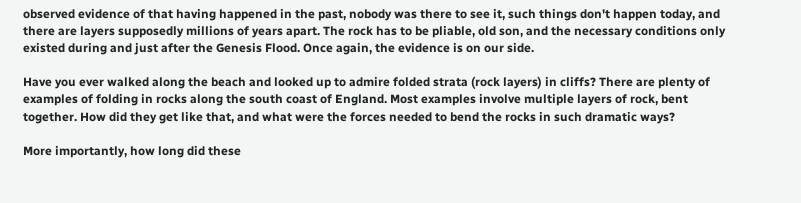observed evidence of that having happened in the past, nobody was there to see it, such things don't happen today, and there are layers supposedly millions of years apart. The rock has to be pliable, old son, and the necessary conditions only existed during and just after the Genesis Flood. Once again, the evidence is on our side.

Have you ever walked along the beach and looked up to admire folded strata (rock layers) in cliffs? There are plenty of examples of folding in rocks along the south coast of England. Most examples involve multiple layers of rock, bent together. How did they get like that, and what were the forces needed to bend the rocks in such dramatic ways?

More importantly, how long did these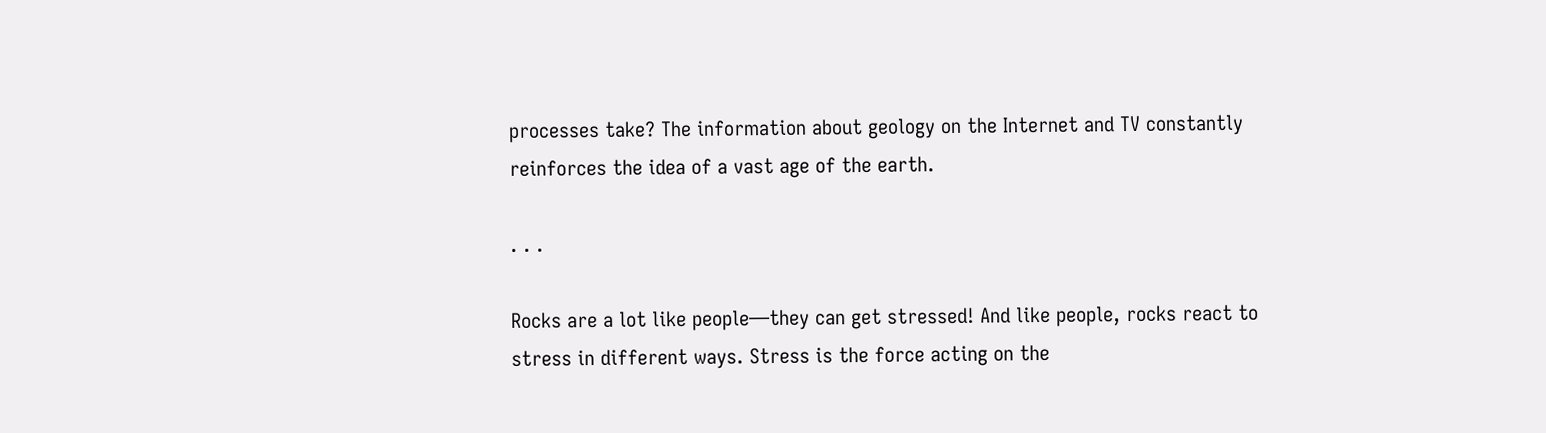processes take? The information about geology on the Internet and TV constantly reinforces the idea of a vast age of the earth.

. . .

Rocks are a lot like people—they can get stressed! And like people, rocks react to stress in different ways. Stress is the force acting on the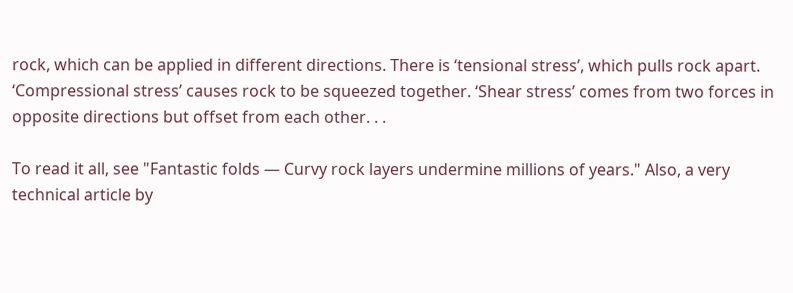rock, which can be applied in different directions. There is ‘tensional stress’, which pulls rock apart. ‘Compressional stress’ causes rock to be squeezed together. ‘Shear stress’ comes from two forces in opposite directions but offset from each other. . .

To read it all, see "Fantastic folds — Curvy rock layers undermine millions of years." Also, a very technical article by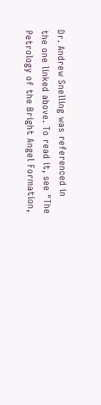Dr. Andrew Snelling was referenced in the one linked above. To read it, see "The Petrology of the Bright Angel Formation,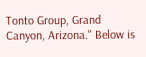Tonto Group, Grand Canyon, Arizona." Below is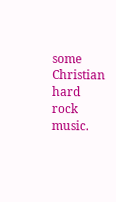some Christian hard rock music.